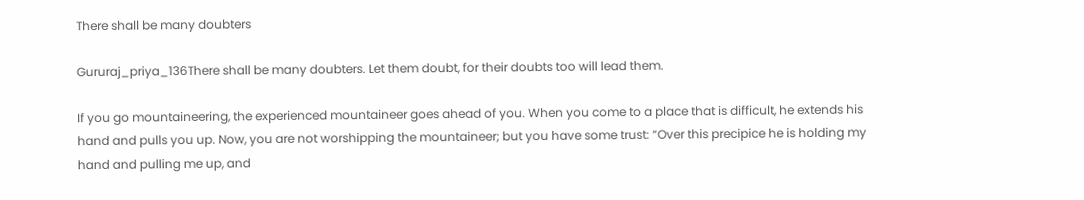There shall be many doubters

Gururaj_priya_136There shall be many doubters. Let them doubt, for their doubts too will lead them.

If you go mountaineering, the experienced mountaineer goes ahead of you. When you come to a place that is difficult, he extends his hand and pulls you up. Now, you are not worshipping the mountaineer; but you have some trust: “Over this precipice he is holding my hand and pulling me up, and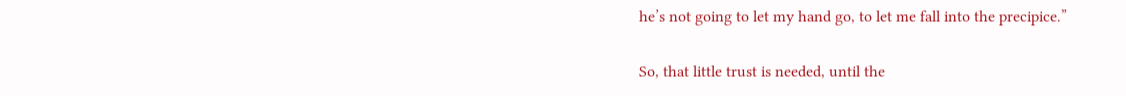he’s not going to let my hand go, to let me fall into the precipice.”

So, that little trust is needed, until the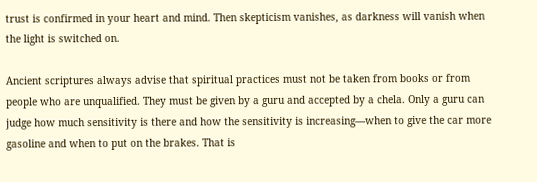trust is confirmed in your heart and mind. Then skepticism vanishes, as darkness will vanish when the light is switched on.

Ancient scriptures always advise that spiritual practices must not be taken from books or from people who are unqualified. They must be given by a guru and accepted by a chela. Only a guru can judge how much sensitivity is there and how the sensitivity is increasing—when to give the car more gasoline and when to put on the brakes. That is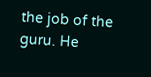the job of the guru. He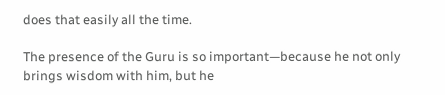does that easily all the time.

The presence of the Guru is so important—because he not only brings wisdom with him, but he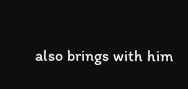also brings with him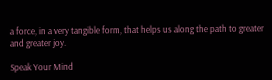a force, in a very tangible form, that helps us along the path to greater and greater joy.

Speak Your Mind